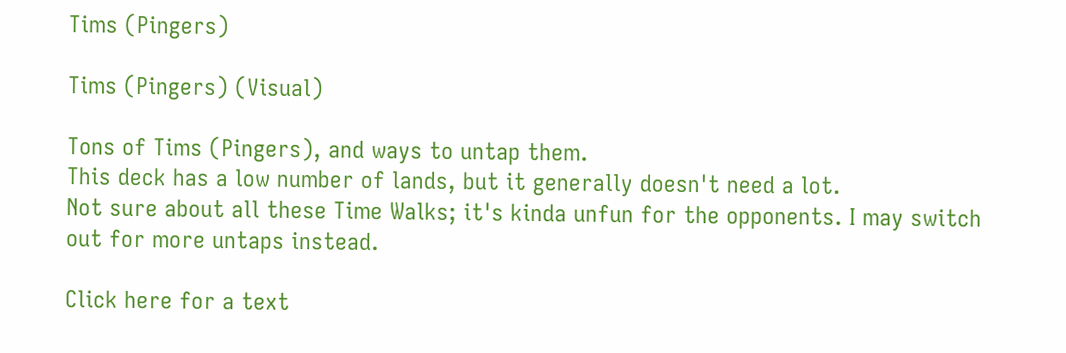Tims (Pingers)

Tims (Pingers) (Visual)

Tons of Tims (Pingers), and ways to untap them.
This deck has a low number of lands, but it generally doesn't need a lot.
Not sure about all these Time Walks; it's kinda unfun for the opponents. I may switch out for more untaps instead.

Click here for a text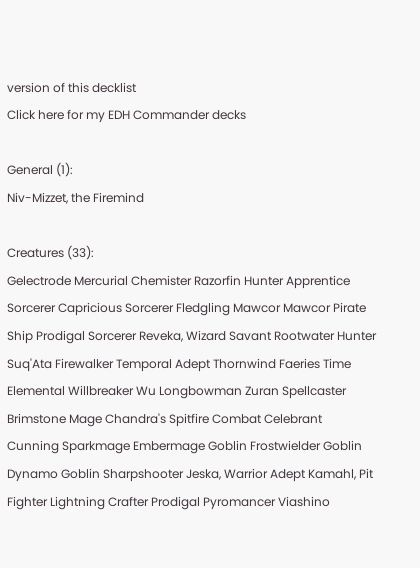version of this decklist
Click here for my EDH Commander decks

General (1):
Niv-Mizzet, the Firemind

Creatures (33):
Gelectrode Mercurial Chemister Razorfin Hunter Apprentice Sorcerer Capricious Sorcerer Fledgling Mawcor Mawcor Pirate Ship Prodigal Sorcerer Reveka, Wizard Savant Rootwater Hunter Suq'Ata Firewalker Temporal Adept Thornwind Faeries Time Elemental Willbreaker Wu Longbowman Zuran Spellcaster Brimstone Mage Chandra's Spitfire Combat Celebrant Cunning Sparkmage Embermage Goblin Frostwielder Goblin Dynamo Goblin Sharpshooter Jeska, Warrior Adept Kamahl, Pit Fighter Lightning Crafter Prodigal Pyromancer Viashino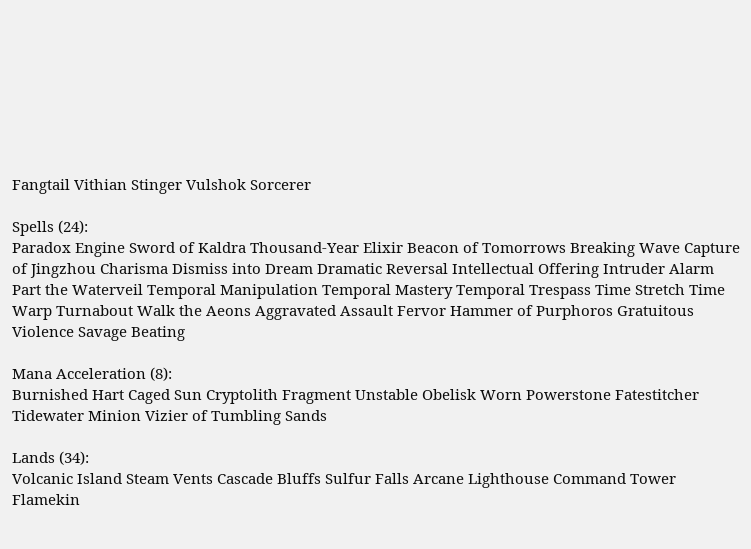Fangtail Vithian Stinger Vulshok Sorcerer

Spells (24):
Paradox Engine Sword of Kaldra Thousand-Year Elixir Beacon of Tomorrows Breaking Wave Capture of Jingzhou Charisma Dismiss into Dream Dramatic Reversal Intellectual Offering Intruder Alarm Part the Waterveil Temporal Manipulation Temporal Mastery Temporal Trespass Time Stretch Time Warp Turnabout Walk the Aeons Aggravated Assault Fervor Hammer of Purphoros Gratuitous Violence Savage Beating

Mana Acceleration (8):
Burnished Hart Caged Sun Cryptolith Fragment Unstable Obelisk Worn Powerstone Fatestitcher Tidewater Minion Vizier of Tumbling Sands

Lands (34):
Volcanic Island Steam Vents Cascade Bluffs Sulfur Falls Arcane Lighthouse Command Tower Flamekin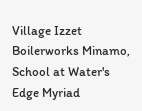Village Izzet Boilerworks Minamo, School at Water's Edge Myriad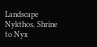Landscape Nykthos, Shrine to Nyx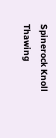Spinerock Knoll Thawing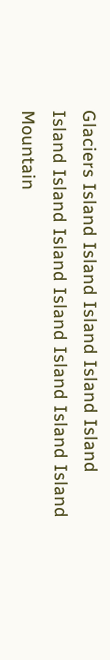Glaciers Island Island Island Island Island Island Island Island Island Island Island Island Mountain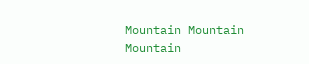Mountain Mountain Mountain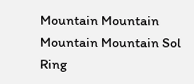Mountain Mountain Mountain Mountain Sol Ring